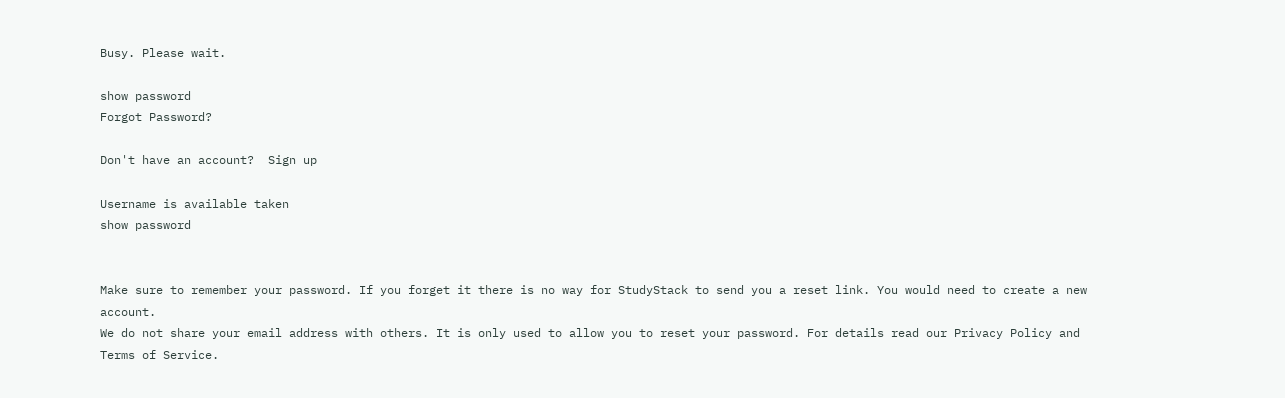Busy. Please wait.

show password
Forgot Password?

Don't have an account?  Sign up

Username is available taken
show password


Make sure to remember your password. If you forget it there is no way for StudyStack to send you a reset link. You would need to create a new account.
We do not share your email address with others. It is only used to allow you to reset your password. For details read our Privacy Policy and Terms of Service.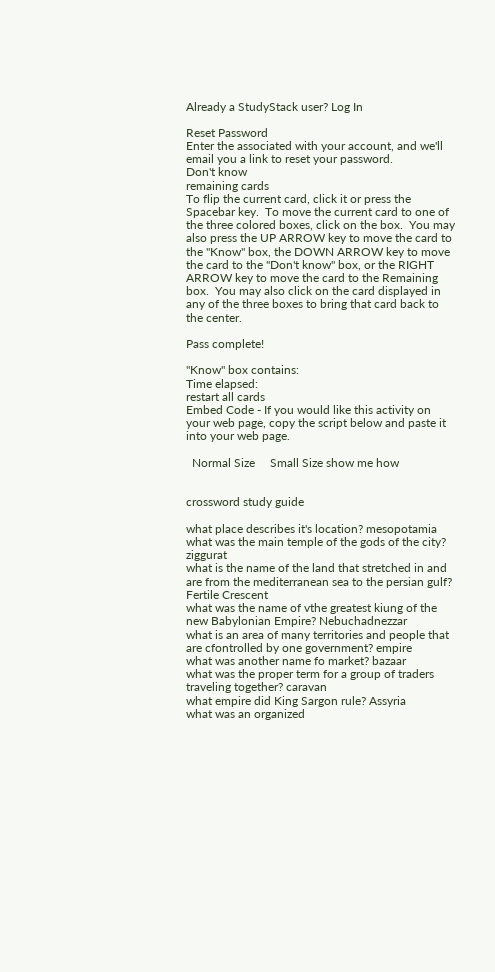Already a StudyStack user? Log In

Reset Password
Enter the associated with your account, and we'll email you a link to reset your password.
Don't know
remaining cards
To flip the current card, click it or press the Spacebar key.  To move the current card to one of the three colored boxes, click on the box.  You may also press the UP ARROW key to move the card to the "Know" box, the DOWN ARROW key to move the card to the "Don't know" box, or the RIGHT ARROW key to move the card to the Remaining box.  You may also click on the card displayed in any of the three boxes to bring that card back to the center.

Pass complete!

"Know" box contains:
Time elapsed:
restart all cards
Embed Code - If you would like this activity on your web page, copy the script below and paste it into your web page.

  Normal Size     Small Size show me how


crossword study guide

what place describes it's location? mesopotamia
what was the main temple of the gods of the city? ziggurat
what is the name of the land that stretched in and are from the mediterranean sea to the persian gulf? Fertile Crescent
what was the name of vthe greatest kiung of the new Babylonian Empire? Nebuchadnezzar
what is an area of many territories and people that are cfontrolled by one government? empire
what was another name fo market? bazaar
what was the proper term for a group of traders traveling together? caravan
what empire did King Sargon rule? Assyria
what was an organized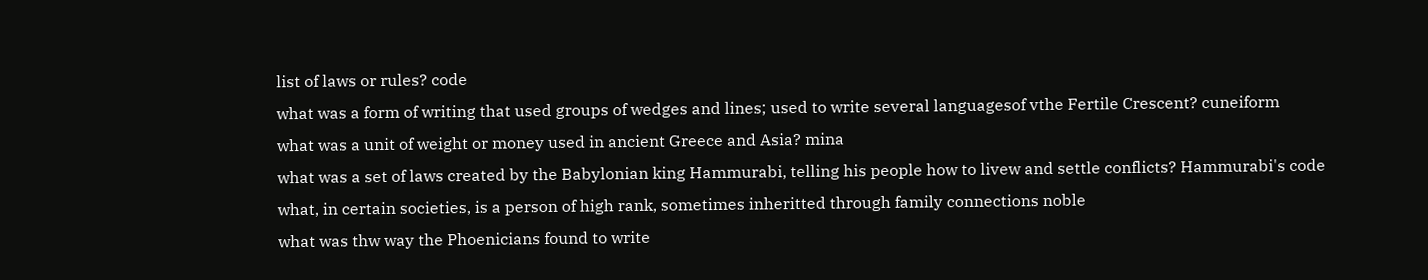list of laws or rules? code
what was a form of writing that used groups of wedges and lines; used to write several languagesof vthe Fertile Crescent? cuneiform
what was a unit of weight or money used in ancient Greece and Asia? mina
what was a set of laws created by the Babylonian king Hammurabi, telling his people how to livew and settle conflicts? Hammurabi's code
what, in certain societies, is a person of high rank, sometimes inheritted through family connections noble
what was thw way the Phoenicians found to write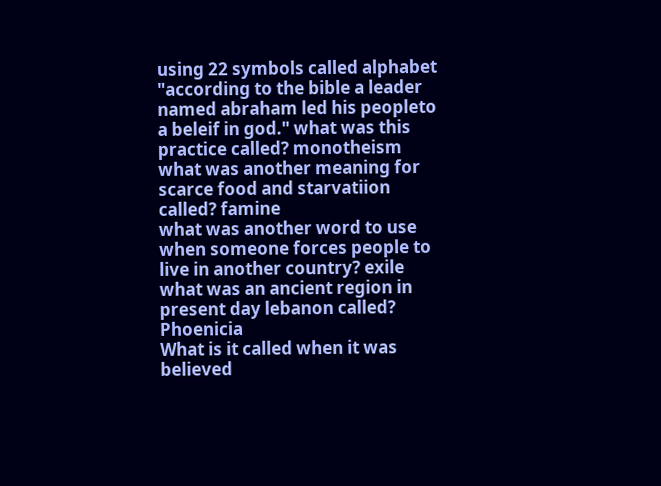using 22 symbols called alphabet
"according to the bible a leader named abraham led his peopleto a beleif in god." what was this practice called? monotheism
what was another meaning for scarce food and starvatiion called? famine
what was another word to use when someone forces people to live in another country? exile
what was an ancient region in present day lebanon called? Phoenicia
What is it called when it was believed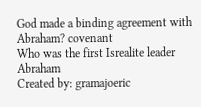God made a binding agreement with Abraham? covenant
Who was the first Isrealite leader Abraham
Created by: gramajoeric